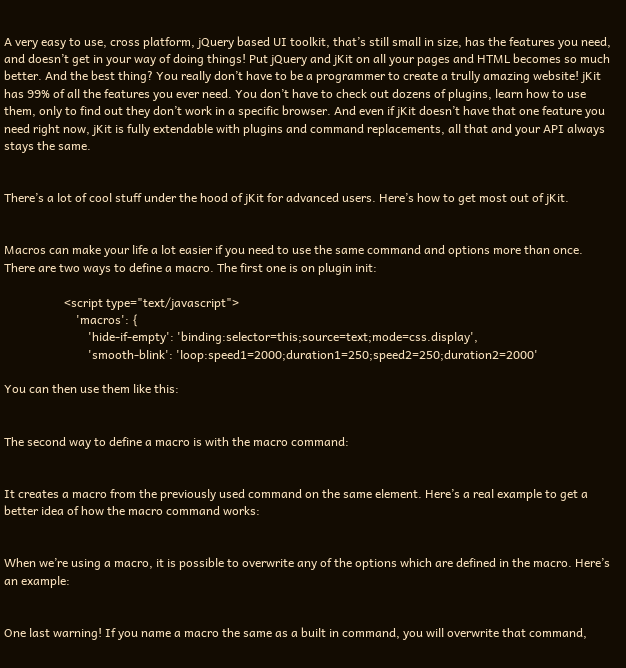A very easy to use, cross platform, jQuery based UI toolkit, that’s still small in size, has the features you need, and doesn’t get in your way of doing things! Put jQuery and jKit on all your pages and HTML becomes so much better. And the best thing? You really don’t have to be a programmer to create a trully amazing website! jKit has 99% of all the features you ever need. You don’t have to check out dozens of plugins, learn how to use them, only to find out they don’t work in a specific browser. And even if jKit doesn’t have that one feature you need right now, jKit is fully extendable with plugins and command replacements, all that and your API always stays the same.


There’s a lot of cool stuff under the hood of jKit for advanced users. Here’s how to get most out of jKit.


Macros can make your life a lot easier if you need to use the same command and options more than once. There are two ways to define a macro. The first one is on plugin init:

                    <script type="text/javascript">
                        'macros': {
                            'hide-if-empty': 'binding:selector=this;source=text;mode=css.display',
                            'smooth-blink': 'loop:speed1=2000;duration1=250;speed2=250;duration2=2000'

You can then use them like this:


The second way to define a macro is with the macro command:


It creates a macro from the previously used command on the same element. Here’s a real example to get a better idea of how the macro command works:


When we’re using a macro, it is possible to overwrite any of the options which are defined in the macro. Here’s an example:


One last warning! If you name a macro the same as a built in command, you will overwrite that command,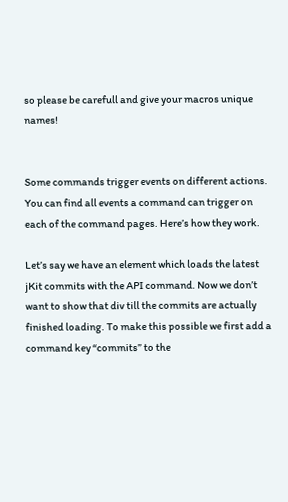so please be carefull and give your macros unique names!


Some commands trigger events on different actions. You can find all events a command can trigger on each of the command pages. Here’s how they work.

Let’s say we have an element which loads the latest jKit commits with the API command. Now we don’t want to show that div till the commits are actually finished loading. To make this possible we first add a command key “commits” to the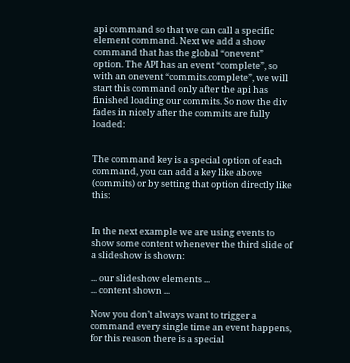api command so that we can call a specific element command. Next we add a show command that has the global “onevent” option. The API has an event “complete”, so with an onevent “commits.complete”, we will start this command only after the api has finished loading our commits. So now the div fades in nicely after the commits are fully loaded:


The command key is a special option of each command, you can add a key like above (commits) or by setting that option directly like this:


In the next example we are using events to show some content whenever the third slide of a slideshow is shown:

... our slideshow elements ...
... content shown ...

Now you don’t always want to trigger a command every single time an event happens, for this reason there is a special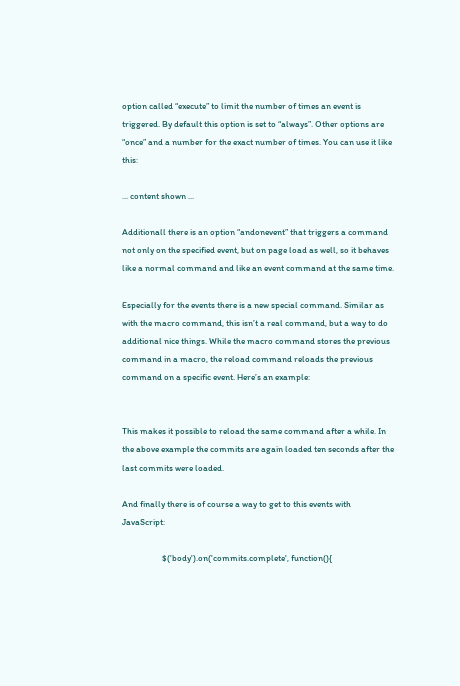option called “execute” to limit the number of times an event is triggered. By default this option is set to “always”. Other options are “once” and a number for the exact number of times. You can use it like this:

... content shown ...

Additionall there is an option “andonevent” that triggers a command not only on the specified event, but on page load as well, so it behaves like a normal command and like an event command at the same time.

Especially for the events there is a new special command. Similar as with the macro command, this isn’t a real command, but a way to do additional nice things. While the macro command stores the previous command in a macro, the reload command reloads the previous command on a specific event. Here’s an example:


This makes it possible to reload the same command after a while. In the above example the commits are again loaded ten seconds after the last commits were loaded.

And finally there is of course a way to get to this events with JavaScript:

                    $('body').on('commits.complete', function(){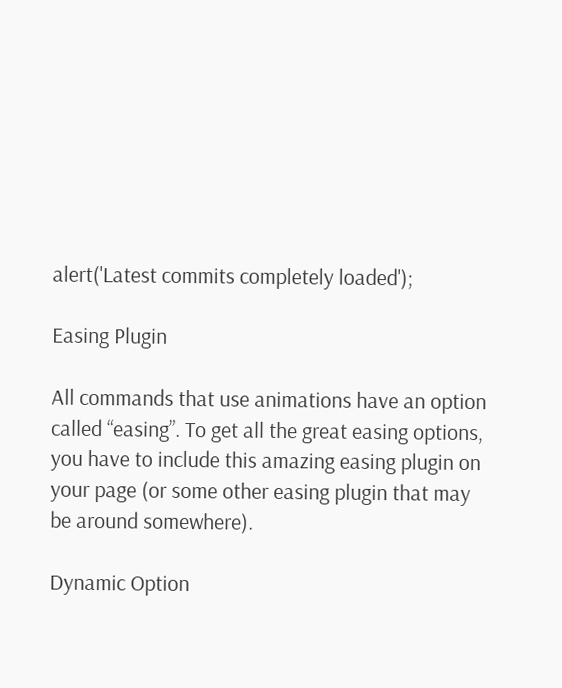alert('Latest commits completely loaded');

Easing Plugin

All commands that use animations have an option called “easing”. To get all the great easing options, you have to include this amazing easing plugin on your page (or some other easing plugin that may be around somewhere).

Dynamic Option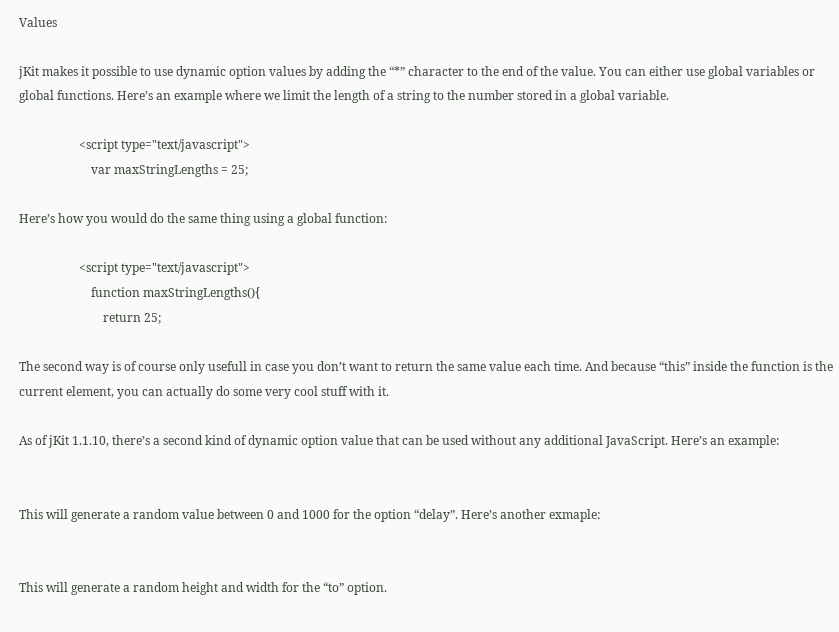Values

jKit makes it possible to use dynamic option values by adding the “*” character to the end of the value. You can either use global variables or global functions. Here’s an example where we limit the length of a string to the number stored in a global variable.

                    <script type="text/javascript">
                        var maxStringLengths = 25;

Here’s how you would do the same thing using a global function:

                    <script type="text/javascript">
                        function maxStringLengths(){
                            return 25;

The second way is of course only usefull in case you don’t want to return the same value each time. And because “this” inside the function is the current element, you can actually do some very cool stuff with it.

As of jKit 1.1.10, there’s a second kind of dynamic option value that can be used without any additional JavaScript. Here’s an example:


This will generate a random value between 0 and 1000 for the option “delay”. Here’s another exmaple:


This will generate a random height and width for the “to” option.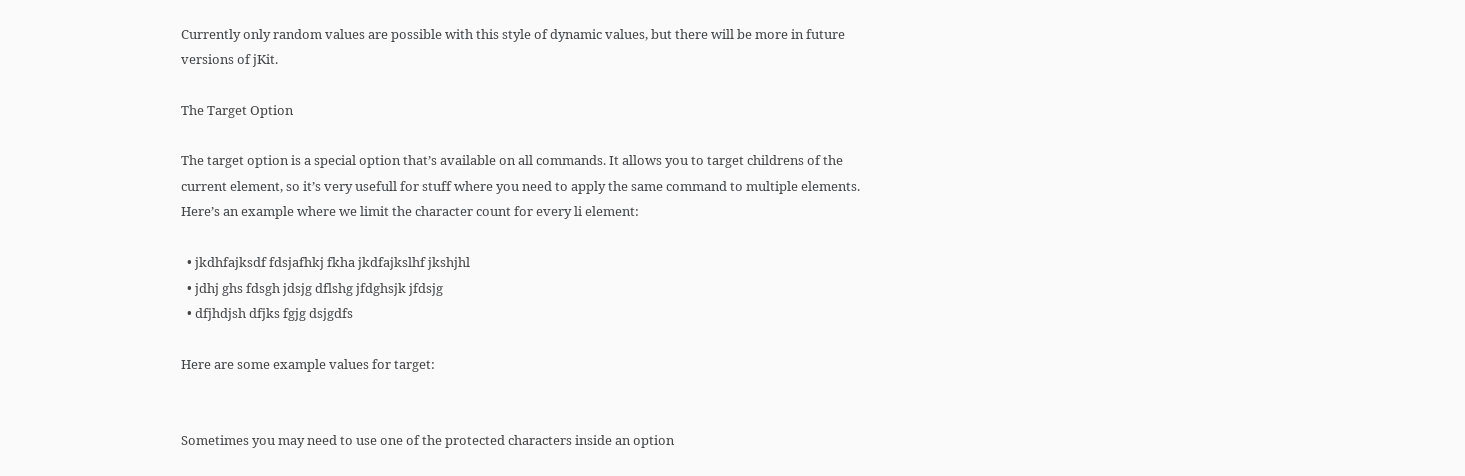Currently only random values are possible with this style of dynamic values, but there will be more in future versions of jKit.

The Target Option

The target option is a special option that’s available on all commands. It allows you to target childrens of the current element, so it’s very usefull for stuff where you need to apply the same command to multiple elements. Here’s an example where we limit the character count for every li element:

  • jkdhfajksdf fdsjafhkj fkha jkdfajkslhf jkshjhl
  • jdhj ghs fdsgh jdsjg dflshg jfdghsjk jfdsjg
  • dfjhdjsh dfjks fgjg dsjgdfs

Here are some example values for target:


Sometimes you may need to use one of the protected characters inside an option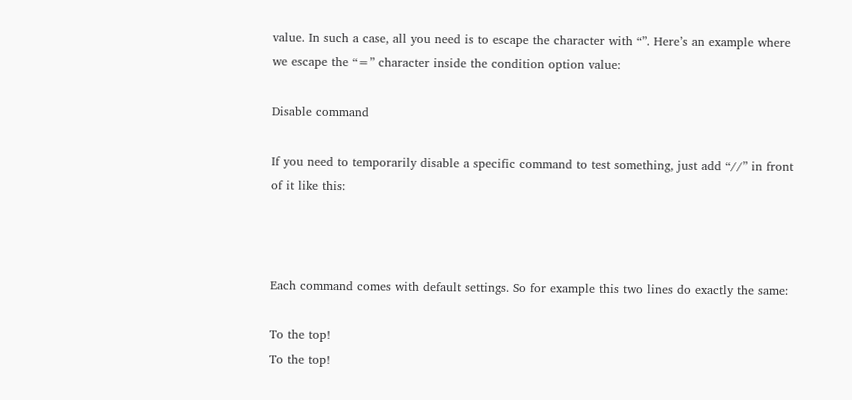value. In such a case, all you need is to escape the character with “”. Here’s an example where we escape the “=” character inside the condition option value:

Disable command

If you need to temporarily disable a specific command to test something, just add “//” in front of it like this:



Each command comes with default settings. So for example this two lines do exactly the same:

To the top!
To the top!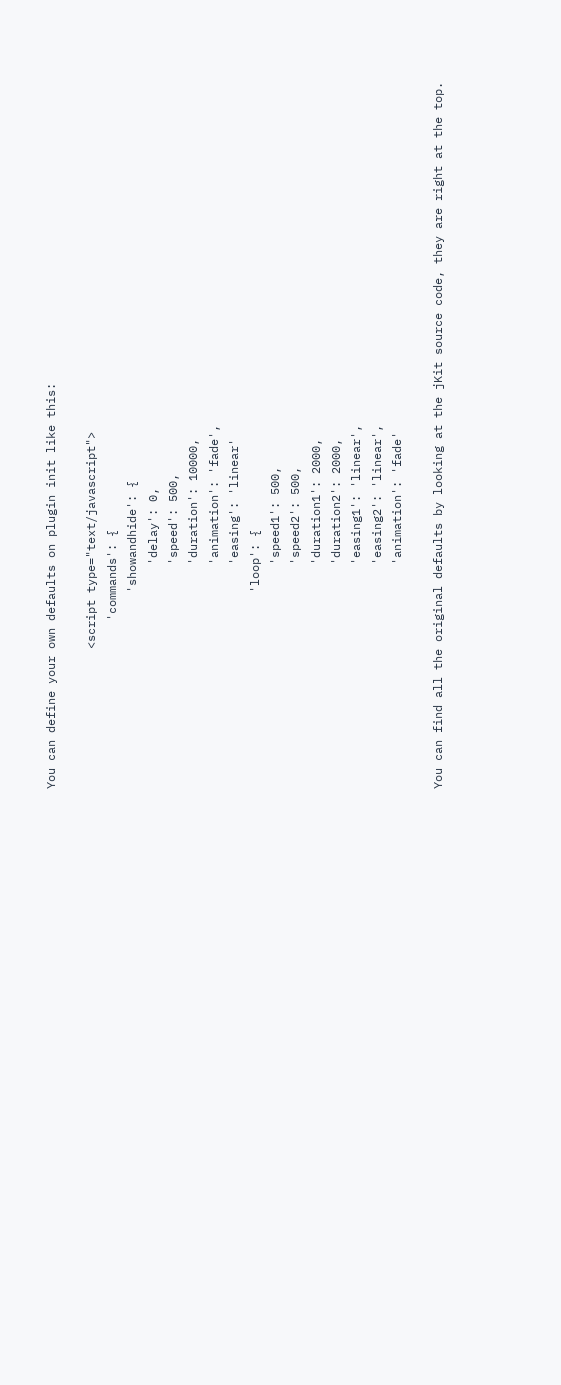You can define your own defaults on plugin init like this:

                    <script type="text/javascript">
                        'commands': {
                            'showandhide': {
                                'delay': 0,
                                'speed': 500,
                                'duration': 10000,
                                'animation': 'fade',
                                'easing': 'linear'
                            'loop': {
                                'speed1': 500,
                                'speed2': 500,
                                'duration1': 2000,
                                'duration2': 2000,
                                'easing1': 'linear',
                                'easing2': 'linear',
                                'animation': 'fade'

You can find all the original defaults by looking at the jKit source code, they are right at the top.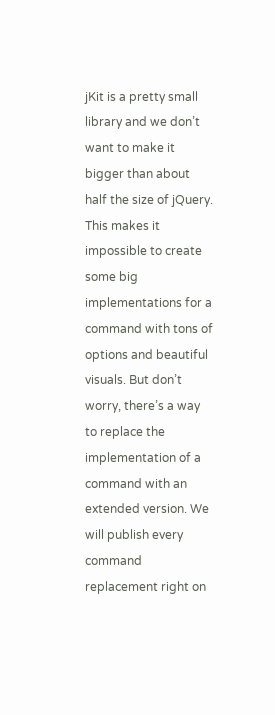jKit is a pretty small library and we don’t want to make it bigger than about half the size of jQuery. This makes it impossible to create some big implementations for a command with tons of options and beautiful visuals. But don’t worry, there’s a way to replace the implementation of a command with an extended version. We will publish every command replacement right on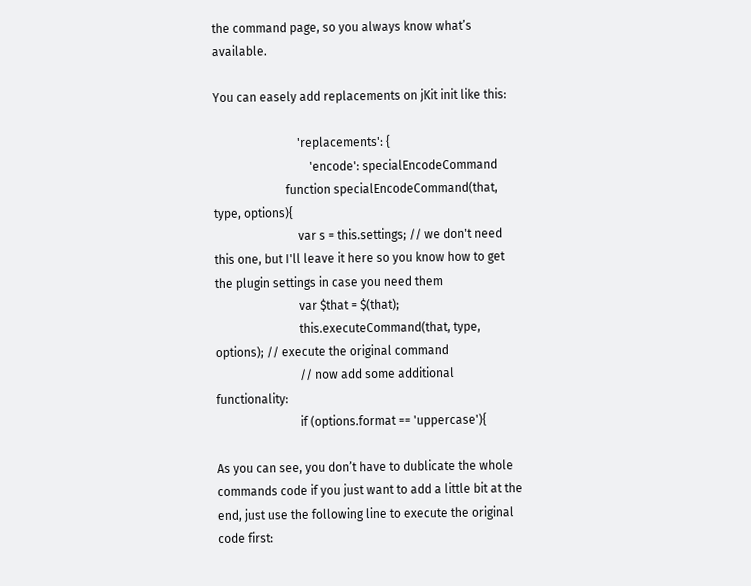the command page, so you always know what’s available.

You can easely add replacements on jKit init like this:

                            'replacements': {
                                'encode': specialEncodeCommand
                        function specialEncodeCommand(that, type, options){
                            var s = this.settings; // we don't need this one, but I'll leave it here so you know how to get the plugin settings in case you need them
                            var $that = $(that);
                            this.executeCommand(that, type, options); // execute the original command
                            // now add some additional functionality:
                            if (options.format == 'uppercase'){

As you can see, you don’t have to dublicate the whole commands code if you just want to add a little bit at the end, just use the following line to execute the original code first: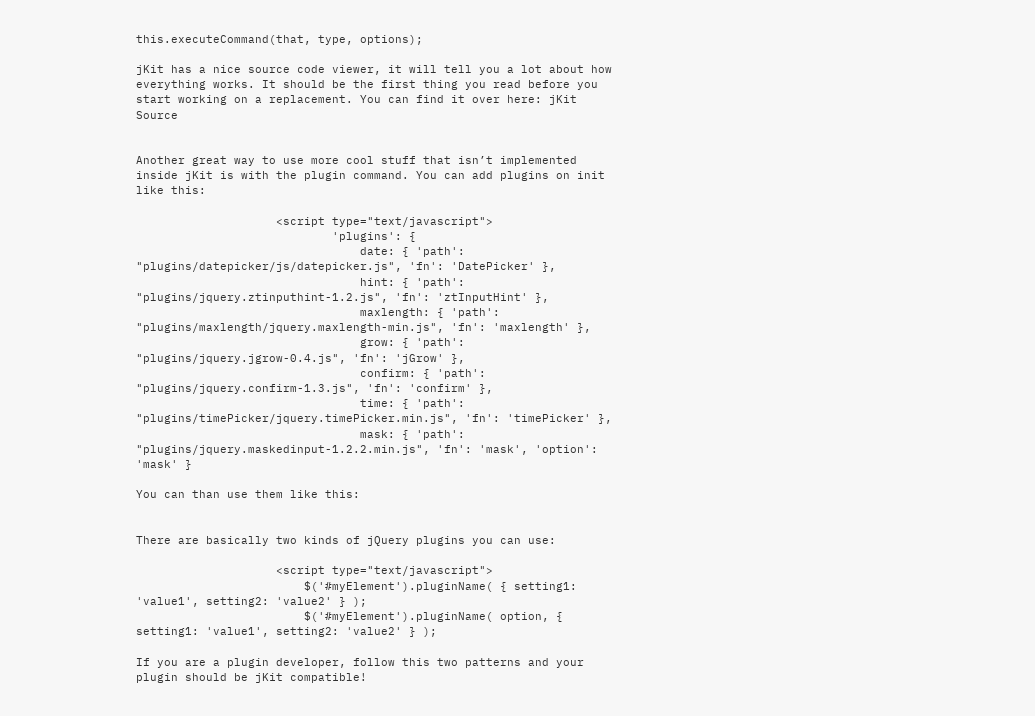this.executeCommand(that, type, options);

jKit has a nice source code viewer, it will tell you a lot about how everything works. It should be the first thing you read before you start working on a replacement. You can find it over here: jKit Source


Another great way to use more cool stuff that isn’t implemented inside jKit is with the plugin command. You can add plugins on init like this:

                    <script type="text/javascript">
                            'plugins': {
                                date: { 'path': "plugins/datepicker/js/datepicker.js", 'fn': 'DatePicker' },
                                hint: { 'path': "plugins/jquery.ztinputhint-1.2.js", 'fn': 'ztInputHint' },
                                maxlength: { 'path': "plugins/maxlength/jquery.maxlength-min.js", 'fn': 'maxlength' },
                                grow: { 'path': "plugins/jquery.jgrow-0.4.js", 'fn': 'jGrow' },
                                confirm: { 'path': "plugins/jquery.confirm-1.3.js", 'fn': 'confirm' },
                                time: { 'path': "plugins/timePicker/jquery.timePicker.min.js", 'fn': 'timePicker' },
                                mask: { 'path': "plugins/jquery.maskedinput-1.2.2.min.js", 'fn': 'mask', 'option': 'mask' }

You can than use them like this:


There are basically two kinds of jQuery plugins you can use:

                    <script type="text/javascript">
                        $('#myElement').pluginName( { setting1: 'value1', setting2: 'value2' } );
                        $('#myElement').pluginName( option, { setting1: 'value1', setting2: 'value2' } );

If you are a plugin developer, follow this two patterns and your plugin should be jKit compatible!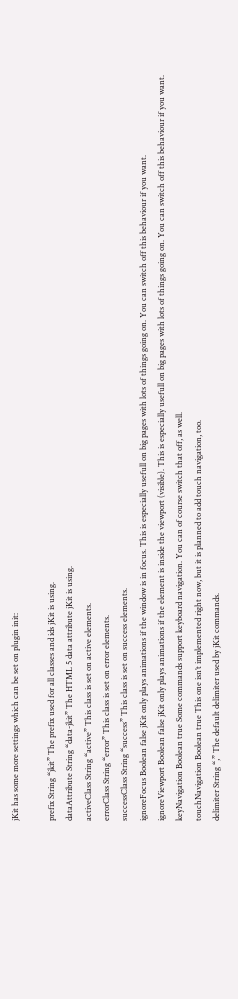jKit has some more settings which can be set on plugin init:

prefix String “jkit” The prefix used for all classes and ids jKit is using.
dataAttribute String “data-jkit” The HTML 5 data attribute jKit is using.
activeClass String “active” This class is set on active elements.
errorClass String “error” This class is set on error elements.
successClass String “success” This class is set on success elements.
ignoreFocus Boolean false jKit only plays animations if the window is in focus. This is especially usefull on big pages with lots of things going on. You can switch off this behaviour if you want.
ignoreViewport Boolean false jKit only plays animations if the element is inside the viewport (visible). This is especially usefull on big pages with lots of things going on. You can switch off this behaviour if you want.
keyNavigation Boolean true Some commands support keyboard navigation. You can of course switch that off, as well.
touchNavigation Boolean true This one isn’t implemented right now, but it is planned to add touch navigation, too.
delimiter String “,” The default delimiter used by jKit commands.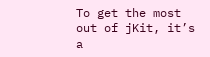To get the most out of jKit, it’s a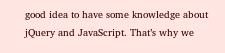good idea to have some knowledge about jQuery and JavaScript. That’s why we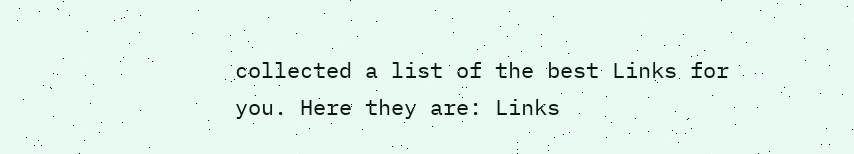collected a list of the best Links for you. Here they are: Links